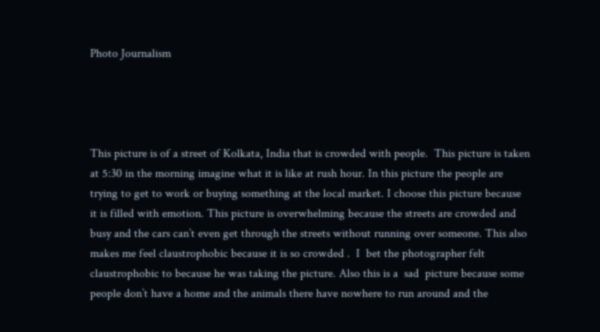Photo Journalism




This picture is of a street of Kolkata, India that is crowded with people.  This picture is taken at 5:30 in the morning imagine what it is like at rush hour. In this picture the people are trying to get to work or buying something at the local market. I choose this picture because it is filled with emotion. This picture is overwhelming because the streets are crowded and busy and the cars can’t even get through the streets without running over someone. This also makes me feel claustrophobic because it is so crowded .  I  bet the photographer felt claustrophobic to because he was taking the picture. Also this is a  sad  picture because some people don’t have a home and the animals there have nowhere to run around and the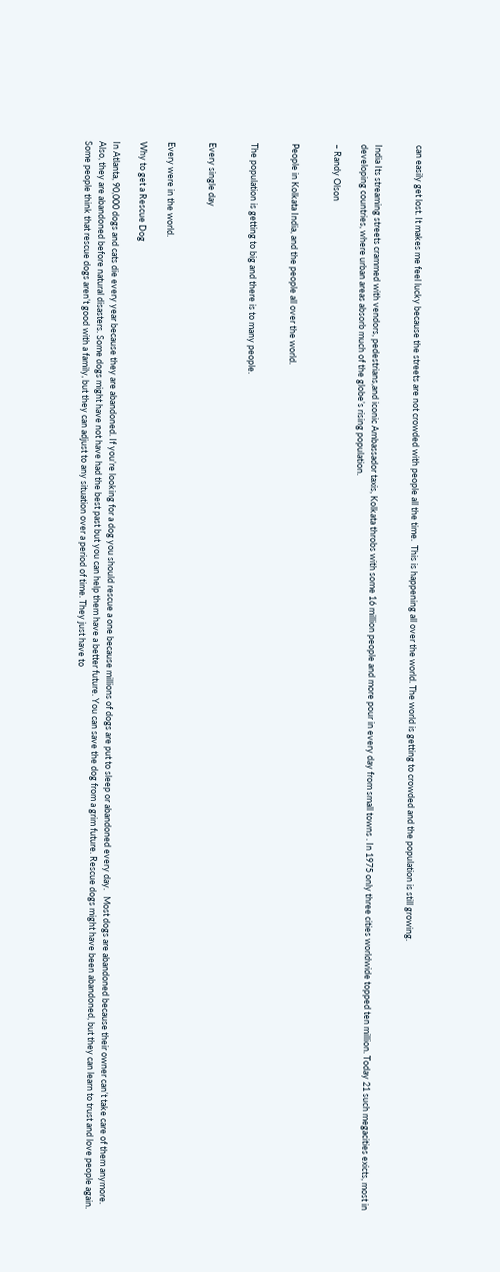can easily get lost. It makes me feel lucky because the streets are not crowded with people all the time.  This is happening all over the world. The world is getting to crowded and the population is still growing.


India Its streaming streets crammed with vendors, pedestrians,and iconic Ambassador taxis, Kolkata throbs with some 16 million people and more pour in every day from small towns . In 1975 only three cities worldwide topped ten million. Today 21 such megacities exicts, most in developing countries, where urban areas absorb much of the globe’s rising population.

– Randy Olson


People in Kolkata India, and the people all over the world.


The population is getting to big and there is to many people.


Every single day


Every were in the world.

Why to get a Rescue Dog

In Atlanta, 90,000 dogs and cats die every year because they are abandoned. If you’re looking for a dog you should rescue a one because millions of dogs are put to sleep or abandoned every day.   Most dogs are abandoned because their owner can’t take care of them anymore. Also, they are abandoned before natural disasters. Some dogs might have not have had the best past but you can help them have a better future. You can save the dog from a grim future. Rescue dogs might have been abandoned, but they can learn to trust and love people again. Some people think that rescue dogs aren’t good with a family, but they can adjust to any situation over a period of time. They just have to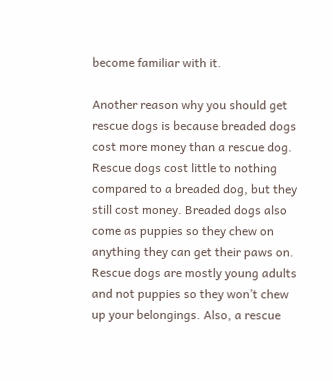become familiar with it.

Another reason why you should get rescue dogs is because breaded dogs cost more money than a rescue dog. Rescue dogs cost little to nothing compared to a breaded dog, but they still cost money. Breaded dogs also come as puppies so they chew on anything they can get their paws on. Rescue dogs are mostly young adults and not puppies so they won’t chew up your belongings. Also, a rescue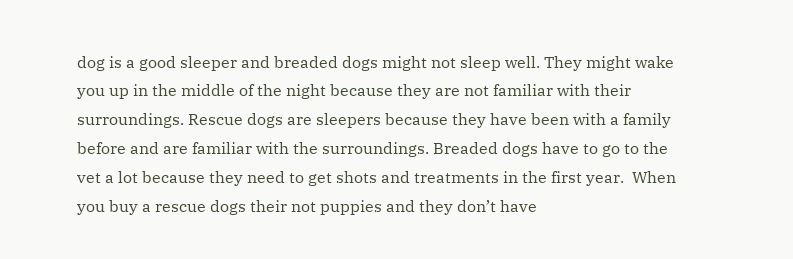dog is a good sleeper and breaded dogs might not sleep well. They might wake you up in the middle of the night because they are not familiar with their surroundings. Rescue dogs are sleepers because they have been with a family before and are familiar with the surroundings. Breaded dogs have to go to the vet a lot because they need to get shots and treatments in the first year.  When you buy a rescue dogs their not puppies and they don’t have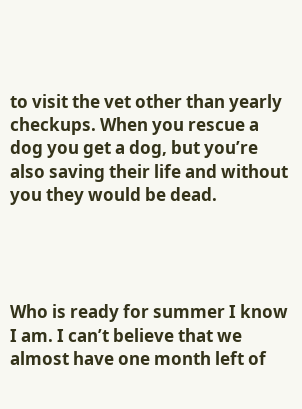to visit the vet other than yearly checkups. When you rescue a dog you get a dog, but you’re also saving their life and without you they would be dead.




Who is ready for summer I know I am. I can’t believe that we almost have one month left of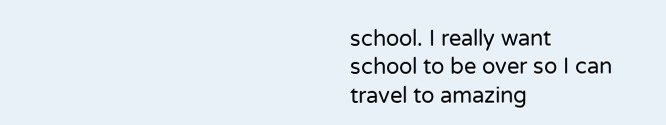school. I really want school to be over so I can travel to amazing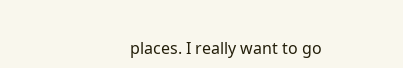places. I really want to go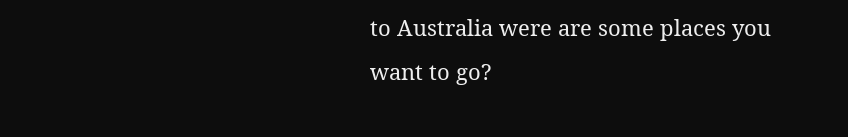to Australia were are some places you want to go?